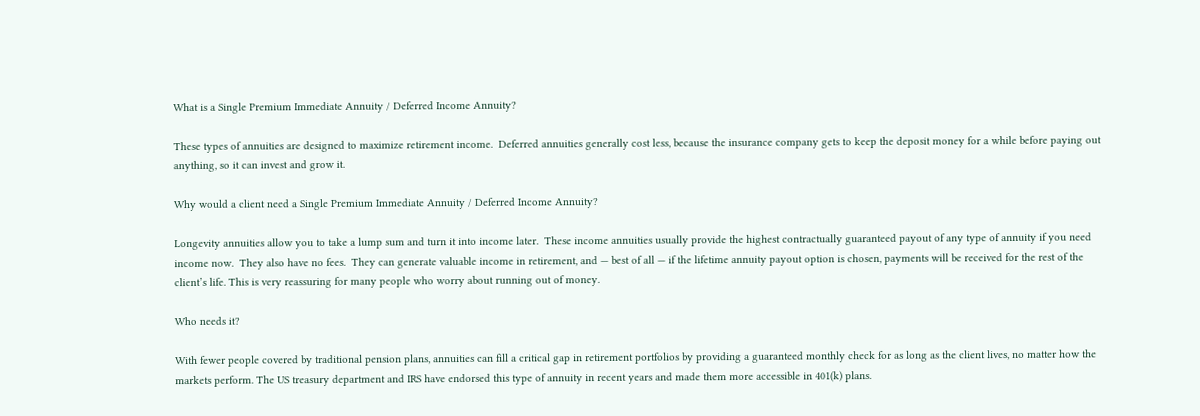What is a Single Premium Immediate Annuity / Deferred Income Annuity?

These types of annuities are designed to maximize retirement income.  Deferred annuities generally cost less, because the insurance company gets to keep the deposit money for a while before paying out anything, so it can invest and grow it.

Why would a client need a Single Premium Immediate Annuity / Deferred Income Annuity?

Longevity annuities allow you to take a lump sum and turn it into income later.  These income annuities usually provide the highest contractually guaranteed payout of any type of annuity if you need income now.  They also have no fees.  They can generate valuable income in retirement, and — best of all — if the lifetime annuity payout option is chosen, payments will be received for the rest of the client’s life. This is very reassuring for many people who worry about running out of money.

Who needs it?

With fewer people covered by traditional pension plans, annuities can fill a critical gap in retirement portfolios by providing a guaranteed monthly check for as long as the client lives, no matter how the markets perform. The US treasury department and IRS have endorsed this type of annuity in recent years and made them more accessible in 401(k) plans.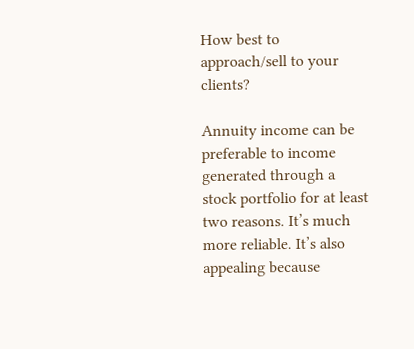How best to approach/sell to your clients?

Annuity income can be preferable to income generated through a stock portfolio for at least two reasons. It’s much more reliable. It’s also appealing because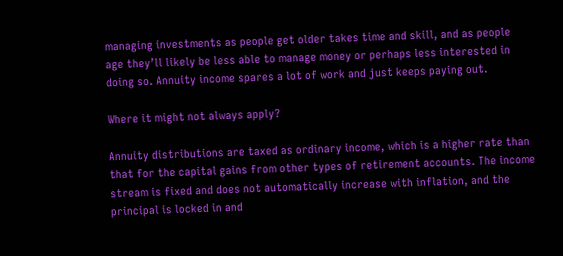managing investments as people get older takes time and skill, and as people age they’ll likely be less able to manage money or perhaps less interested in doing so. Annuity income spares a lot of work and just keeps paying out.

Where it might not always apply?

Annuity distributions are taxed as ordinary income, which is a higher rate than that for the capital gains from other types of retirement accounts. The income stream is fixed and does not automatically increase with inflation, and the principal is locked in and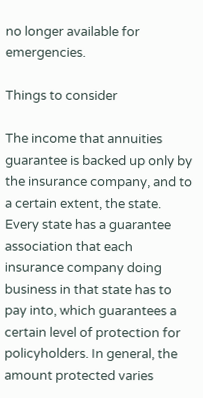no longer available for emergencies.

Things to consider

The income that annuities guarantee is backed up only by the insurance company, and to a certain extent, the state. Every state has a guarantee association that each insurance company doing business in that state has to pay into, which guarantees a certain level of protection for policyholders. In general, the amount protected varies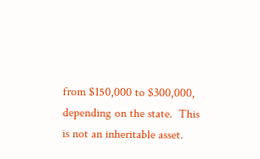from $150,000 to $300,000, depending on the state.  This is not an inheritable asset.